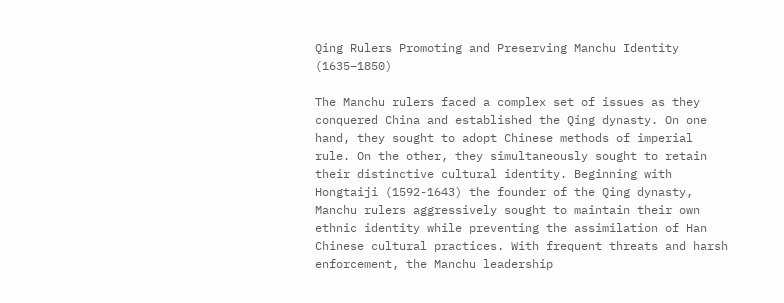Qing Rulers Promoting and Preserving Manchu Identity (1635–1850)

The Manchu rulers faced a complex set of issues as they conquered China and established the Qing dynasty. On one hand, they sought to adopt Chinese methods of imperial rule. On the other, they simultaneously sought to retain their distinctive cultural identity. Beginning with Hongtaiji (1592-1643) the founder of the Qing dynasty, Manchu rulers aggressively sought to maintain their own ethnic identity while preventing the assimilation of Han Chinese cultural practices. With frequent threats and harsh enforcement, the Manchu leadership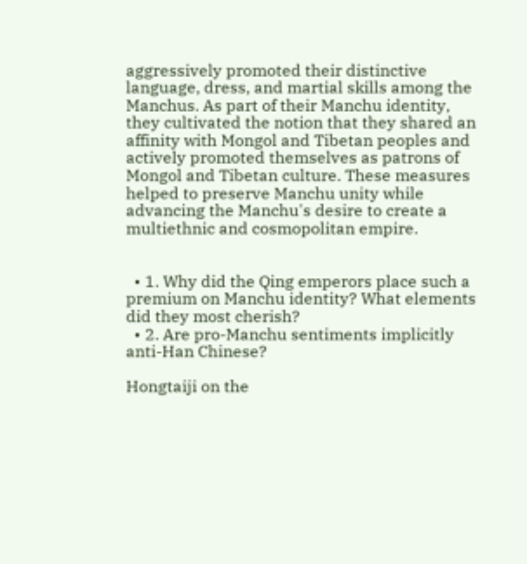aggressively promoted their distinctive language, dress, and martial skills among the Manchus. As part of their Manchu identity, they cultivated the notion that they shared an affinity with Mongol and Tibetan peoples and actively promoted themselves as patrons of Mongol and Tibetan culture. These measures helped to preserve Manchu unity while advancing the Manchu's desire to create a multiethnic and cosmopolitan empire.


  • 1. Why did the Qing emperors place such a premium on Manchu identity? What elements did they most cherish?
  • 2. Are pro-Manchu sentiments implicitly anti-Han Chinese?

Hongtaiji on the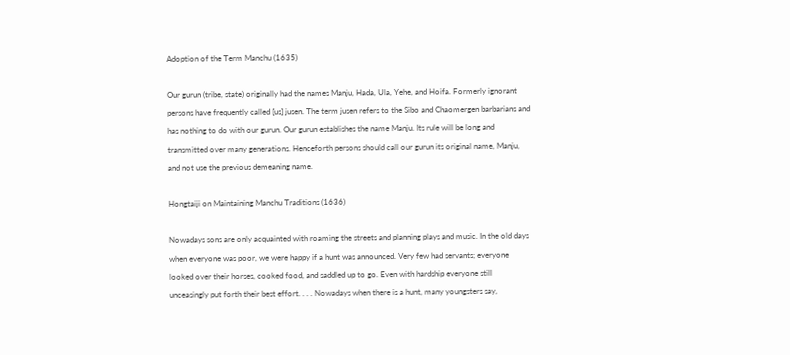Adoption of the Term Manchu (1635)

Our gurun (tribe, state) originally had the names Manju, Hada, Ula, Yehe, and Hoifa. Formerly ignorant persons have frequently called [us] jusen. The term jusen refers to the Sibo and Chaomergen barbarians and has nothing to do with our gurun. Our gurun establishes the name Manju. Its rule will be long and transmitted over many generations. Henceforth persons should call our gurun its original name, Manju, and not use the previous demeaning name.

Hongtaiji on Maintaining Manchu Traditions (1636)

Nowadays sons are only acquainted with roaming the streets and planning plays and music. In the old days when everyone was poor, we were happy if a hunt was announced. Very few had servants; everyone looked over their horses, cooked food, and saddled up to go. Even with hardship everyone still unceasingly put forth their best effort. . . . Nowadays when there is a hunt, many youngsters say,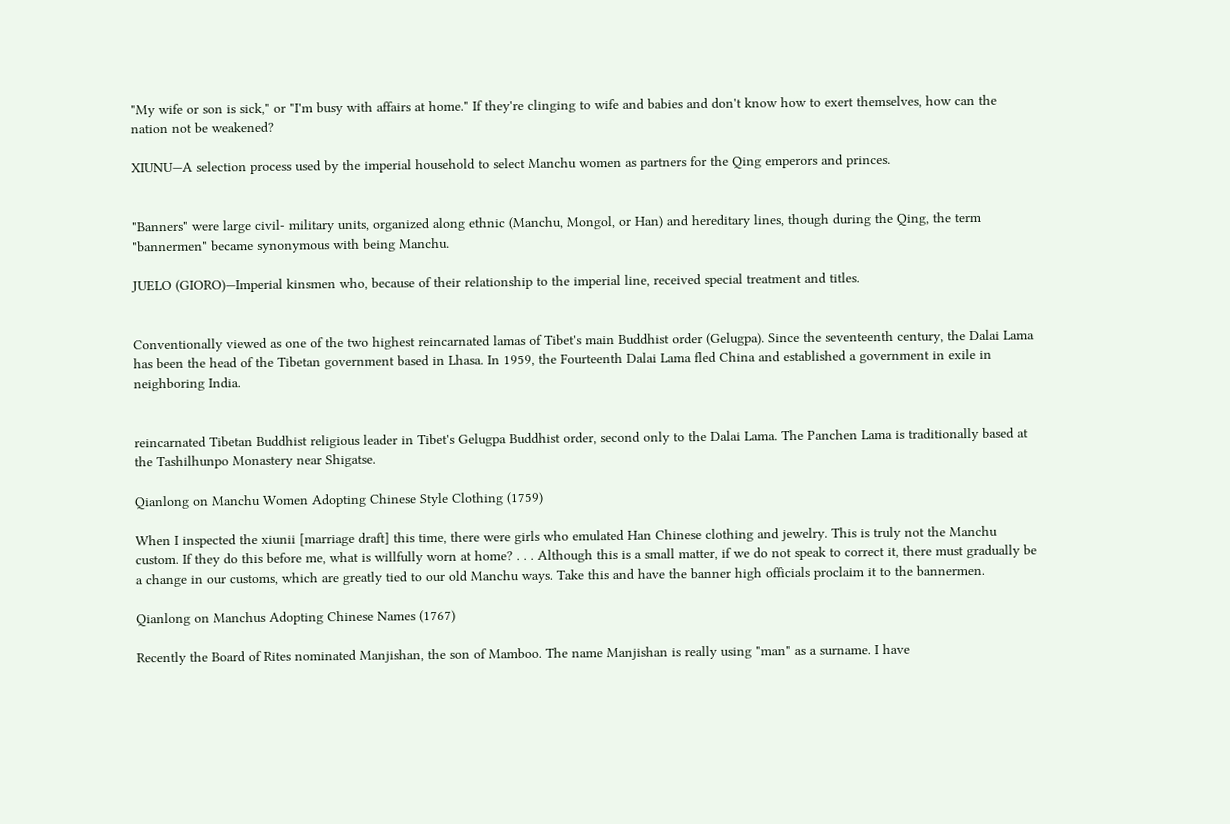"My wife or son is sick," or "I'm busy with affairs at home." If they're clinging to wife and babies and don't know how to exert themselves, how can the nation not be weakened?

XIUNU—A selection process used by the imperial household to select Manchu women as partners for the Qing emperors and princes.


"Banners" were large civil- military units, organized along ethnic (Manchu, Mongol, or Han) and hereditary lines, though during the Qing, the term "bannermen" became synonymous with being Manchu.

JUELO (GIORO)—Imperial kinsmen who, because of their relationship to the imperial line, received special treatment and titles.


Conventionally viewed as one of the two highest reincarnated lamas of Tibet's main Buddhist order (Gelugpa). Since the seventeenth century, the Dalai Lama has been the head of the Tibetan government based in Lhasa. In 1959, the Fourteenth Dalai Lama fled China and established a government in exile in neighboring India.


reincarnated Tibetan Buddhist religious leader in Tibet's Gelugpa Buddhist order, second only to the Dalai Lama. The Panchen Lama is traditionally based at the Tashilhunpo Monastery near Shigatse.

Qianlong on Manchu Women Adopting Chinese Style Clothing (1759)

When I inspected the xiunii [marriage draft] this time, there were girls who emulated Han Chinese clothing and jewelry. This is truly not the Manchu custom. If they do this before me, what is willfully worn at home? . . . Although this is a small matter, if we do not speak to correct it, there must gradually be a change in our customs, which are greatly tied to our old Manchu ways. Take this and have the banner high officials proclaim it to the bannermen.

Qianlong on Manchus Adopting Chinese Names (1767)

Recently the Board of Rites nominated Manjishan, the son of Mamboo. The name Manjishan is really using "man" as a surname. I have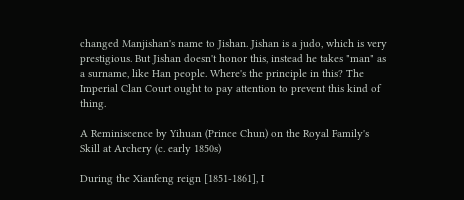changed Manjishan's name to Jishan. Jishan is a judo, which is very prestigious. But Jishan doesn't honor this, instead he takes "man" as a surname, like Han people. Where's the principle in this? The Imperial Clan Court ought to pay attention to prevent this kind of thing.

A Reminiscence by Yihuan (Prince Chun) on the Royal Family's Skill at Archery (c. early 1850s)

During the Xianfeng reign [1851-1861], I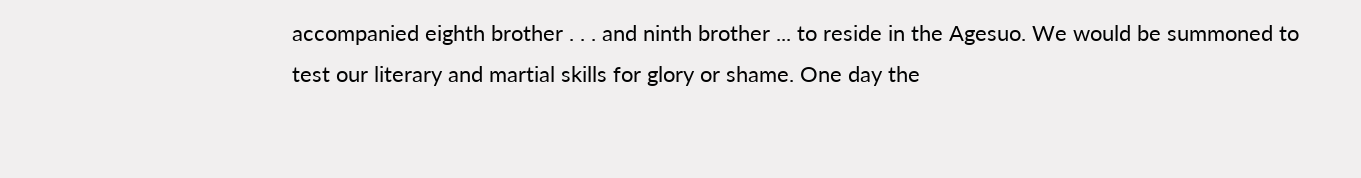accompanied eighth brother . . . and ninth brother ... to reside in the Agesuo. We would be summoned to test our literary and martial skills for glory or shame. One day the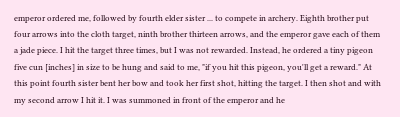emperor ordered me, followed by fourth elder sister ... to compete in archery. Eighth brother put four arrows into the cloth target, ninth brother thirteen arrows, and the emperor gave each of them a jade piece. I hit the target three times, but I was not rewarded. Instead, he ordered a tiny pigeon five cun [inches] in size to be hung and said to me, "if you hit this pigeon, you'll get a reward." At this point fourth sister bent her bow and took her first shot, hitting the target. I then shot and with my second arrow I hit it. I was summoned in front of the emperor and he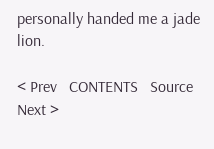personally handed me a jade lion.

< Prev   CONTENTS   Source   Next >